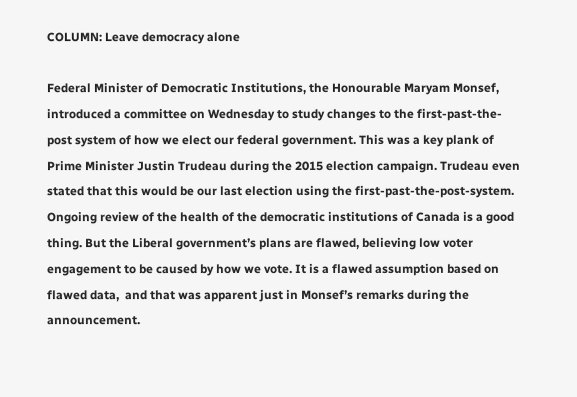COLUMN: Leave democracy alone

Federal Minister of Democratic Institutions, the Honourable Maryam Monsef, introduced a committee on Wednesday to study changes to the first-past-the-post system of how we elect our federal government. This was a key plank of Prime Minister Justin Trudeau during the 2015 election campaign. Trudeau even stated that this would be our last election using the first-past-the-post-system. Ongoing review of the health of the democratic institutions of Canada is a good thing. But the Liberal government’s plans are flawed, believing low voter engagement to be caused by how we vote. It is a flawed assumption based on flawed data,  and that was apparent just in Monsef’s remarks during the announcement.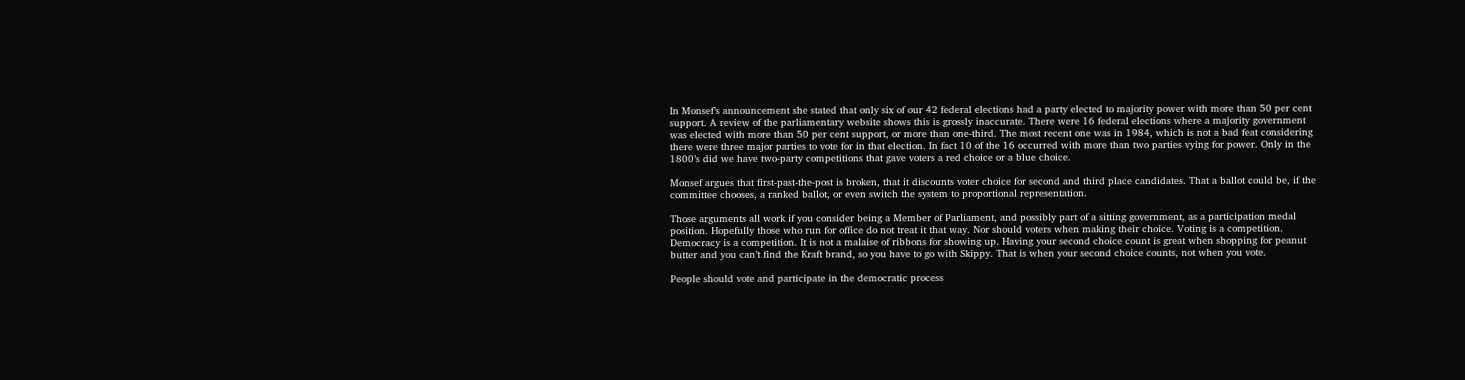In Monsef’s announcement she stated that only six of our 42 federal elections had a party elected to majority power with more than 50 per cent support. A review of the parliamentary website shows this is grossly inaccurate. There were 16 federal elections where a majority government was elected with more than 50 per cent support, or more than one-third. The most recent one was in 1984, which is not a bad feat considering there were three major parties to vote for in that election. In fact 10 of the 16 occurred with more than two parties vying for power. Only in the 1800’s did we have two-party competitions that gave voters a red choice or a blue choice.

Monsef argues that first-past-the-post is broken, that it discounts voter choice for second and third place candidates. That a ballot could be, if the committee chooses, a ranked ballot, or even switch the system to proportional representation.

Those arguments all work if you consider being a Member of Parliament, and possibly part of a sitting government, as a participation medal position. Hopefully those who run for office do not treat it that way. Nor should voters when making their choice. Voting is a competition. Democracy is a competition. It is not a malaise of ribbons for showing up. Having your second choice count is great when shopping for peanut butter and you can’t find the Kraft brand, so you have to go with Skippy. That is when your second choice counts, not when you vote.

People should vote and participate in the democratic process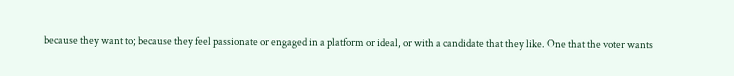because they want to; because they feel passionate or engaged in a platform or ideal, or with a candidate that they like. One that the voter wants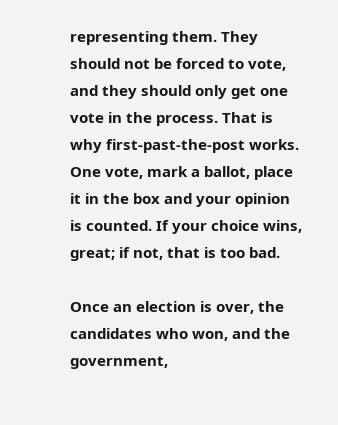representing them. They should not be forced to vote, and they should only get one vote in the process. That is why first-past-the-post works. One vote, mark a ballot, place it in the box and your opinion is counted. If your choice wins, great; if not, that is too bad.

Once an election is over, the candidates who won, and the government,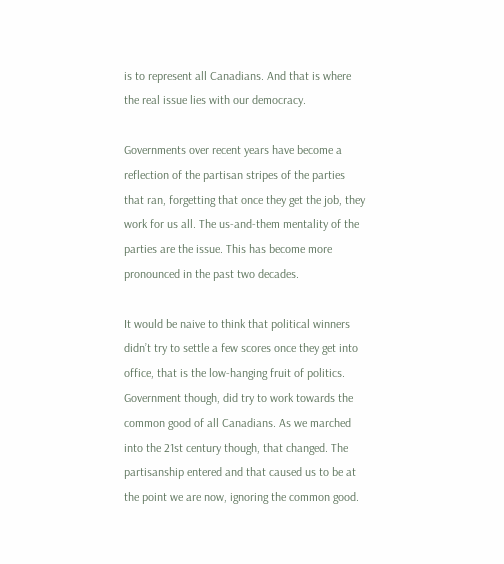is to represent all Canadians. And that is where the real issue lies with our democracy.

Governments over recent years have become a reflection of the partisan stripes of the parties that ran, forgetting that once they get the job, they work for us all. The us-and-them mentality of the parties are the issue. This has become more pronounced in the past two decades.

It would be naive to think that political winners didn’t try to settle a few scores once they get into office, that is the low-hanging fruit of politics. Government though, did try to work towards the common good of all Canadians. As we marched into the 21st century though, that changed. The partisanship entered and that caused us to be at the point we are now, ignoring the common good.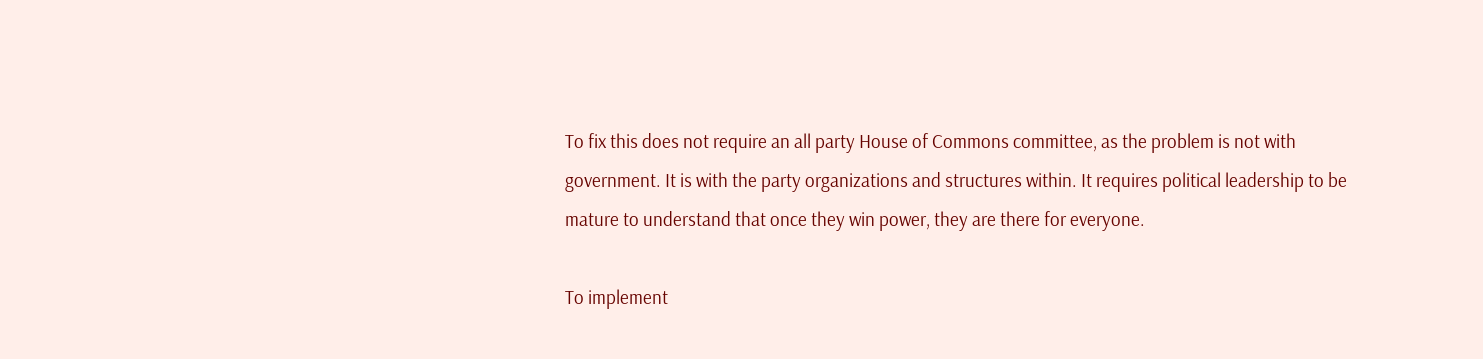To fix this does not require an all party House of Commons committee, as the problem is not with government. It is with the party organizations and structures within. It requires political leadership to be mature to understand that once they win power, they are there for everyone.

To implement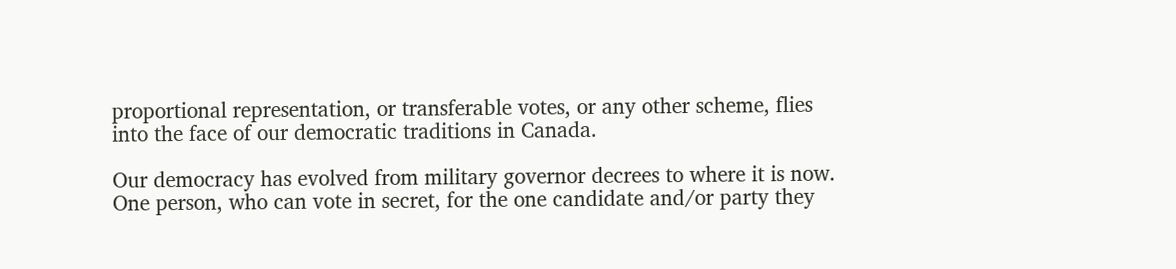proportional representation, or transferable votes, or any other scheme, flies into the face of our democratic traditions in Canada.

Our democracy has evolved from military governor decrees to where it is now. One person, who can vote in secret, for the one candidate and/or party they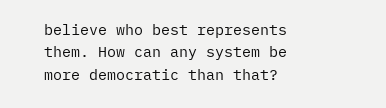believe who best represents them. How can any system be more democratic than that?